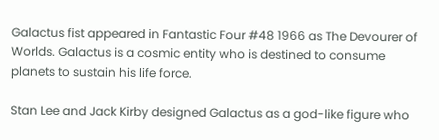Galactus fist appeared in Fantastic Four #48 1966 as The Devourer of Worlds. Galactus is a cosmic entity who is destined to consume planets to sustain his life force.

Stan Lee and Jack Kirby designed Galactus as a god-like figure who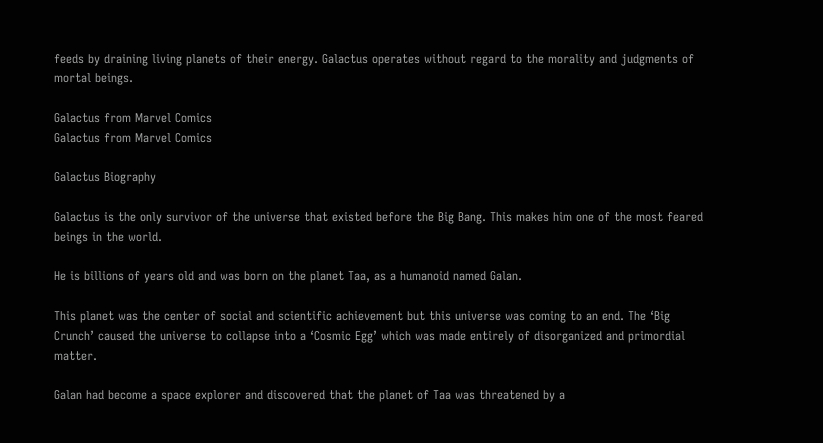feeds by draining living planets of their energy. Galactus operates without regard to the morality and judgments of mortal beings.

Galactus from Marvel Comics
Galactus from Marvel Comics

Galactus Biography

Galactus is the only survivor of the universe that existed before the Big Bang. This makes him one of the most feared beings in the world.

He is billions of years old and was born on the planet Taa, as a humanoid named Galan.

This planet was the center of social and scientific achievement but this universe was coming to an end. The ‘Big Crunch’ caused the universe to collapse into a ‘Cosmic Egg’ which was made entirely of disorganized and primordial matter.

Galan had become a space explorer and discovered that the planet of Taa was threatened by a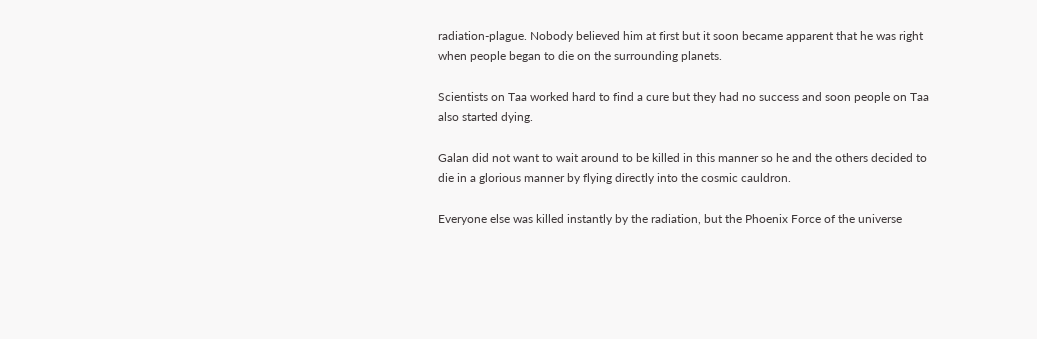radiation-plague. Nobody believed him at first but it soon became apparent that he was right when people began to die on the surrounding planets.

Scientists on Taa worked hard to find a cure but they had no success and soon people on Taa also started dying.

Galan did not want to wait around to be killed in this manner so he and the others decided to die in a glorious manner by flying directly into the cosmic cauldron.

Everyone else was killed instantly by the radiation, but the Phoenix Force of the universe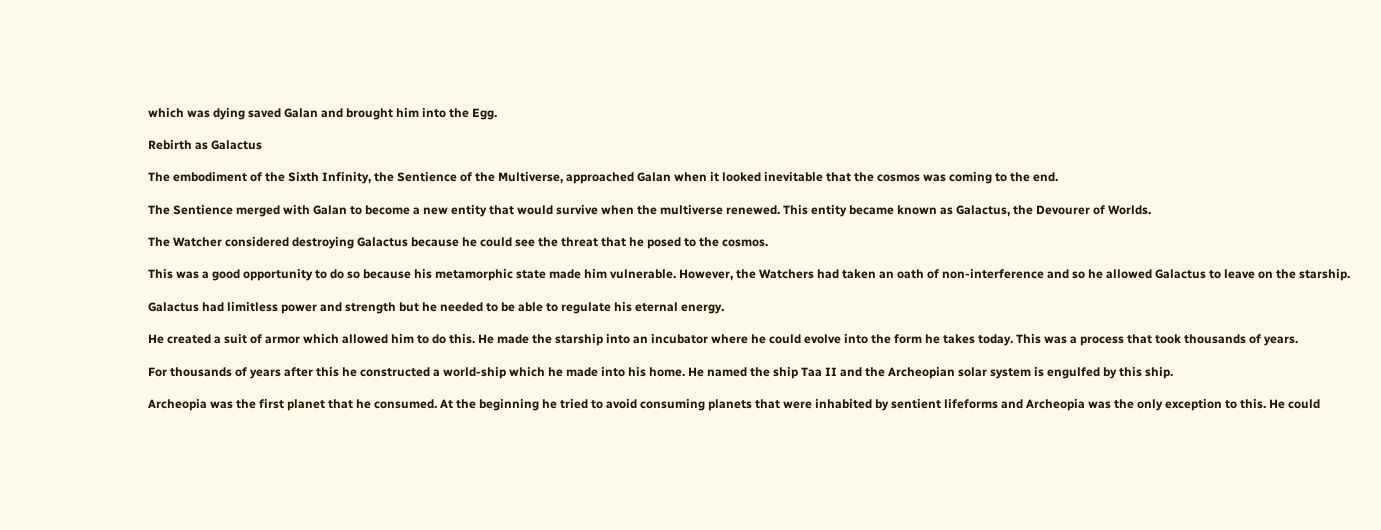which was dying saved Galan and brought him into the Egg.

Rebirth as Galactus

The embodiment of the Sixth Infinity, the Sentience of the Multiverse, approached Galan when it looked inevitable that the cosmos was coming to the end.

The Sentience merged with Galan to become a new entity that would survive when the multiverse renewed. This entity became known as Galactus, the Devourer of Worlds.

The Watcher considered destroying Galactus because he could see the threat that he posed to the cosmos.

This was a good opportunity to do so because his metamorphic state made him vulnerable. However, the Watchers had taken an oath of non-interference and so he allowed Galactus to leave on the starship.

Galactus had limitless power and strength but he needed to be able to regulate his eternal energy.

He created a suit of armor which allowed him to do this. He made the starship into an incubator where he could evolve into the form he takes today. This was a process that took thousands of years.

For thousands of years after this he constructed a world-ship which he made into his home. He named the ship Taa II and the Archeopian solar system is engulfed by this ship.

Archeopia was the first planet that he consumed. At the beginning he tried to avoid consuming planets that were inhabited by sentient lifeforms and Archeopia was the only exception to this. He could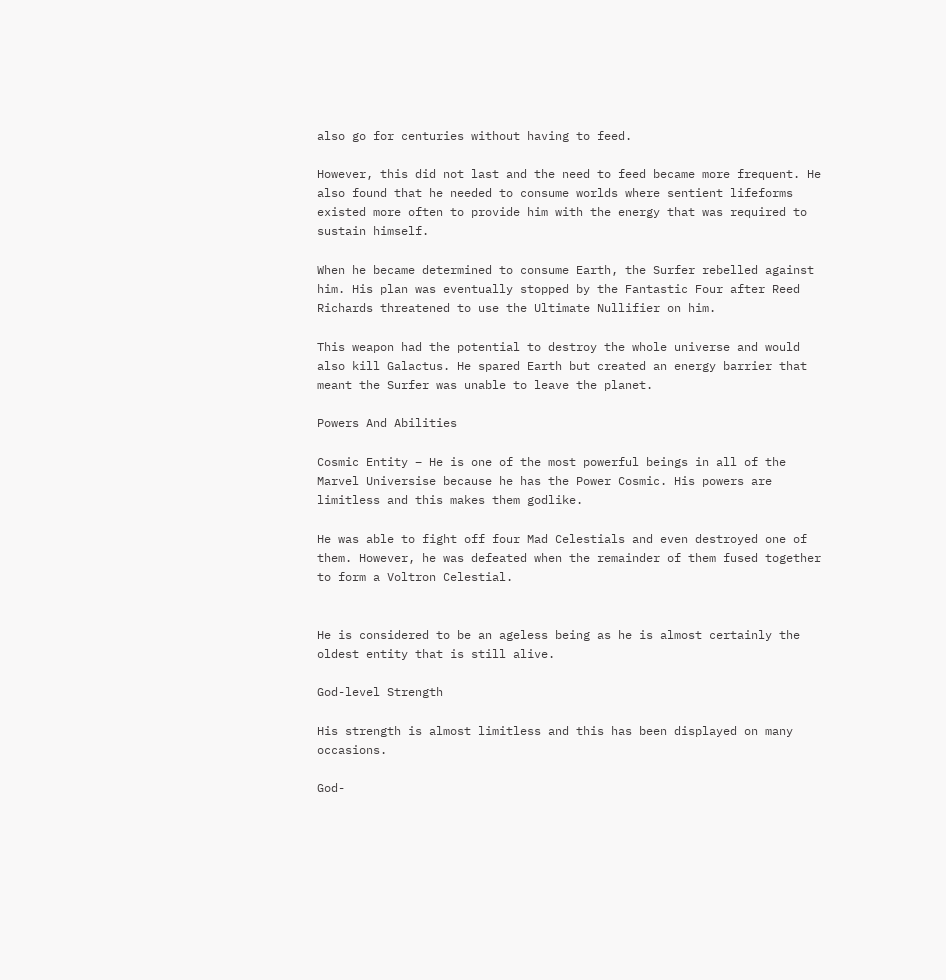also go for centuries without having to feed.

However, this did not last and the need to feed became more frequent. He also found that he needed to consume worlds where sentient lifeforms existed more often to provide him with the energy that was required to sustain himself.

When he became determined to consume Earth, the Surfer rebelled against him. His plan was eventually stopped by the Fantastic Four after Reed Richards threatened to use the Ultimate Nullifier on him.

This weapon had the potential to destroy the whole universe and would also kill Galactus. He spared Earth but created an energy barrier that meant the Surfer was unable to leave the planet.

Powers And Abilities

Cosmic Entity – He is one of the most powerful beings in all of the Marvel Universise because he has the Power Cosmic. His powers are limitless and this makes them godlike.

He was able to fight off four Mad Celestials and even destroyed one of them. However, he was defeated when the remainder of them fused together to form a Voltron Celestial.


He is considered to be an ageless being as he is almost certainly the oldest entity that is still alive.

God-level Strength

His strength is almost limitless and this has been displayed on many occasions.

God-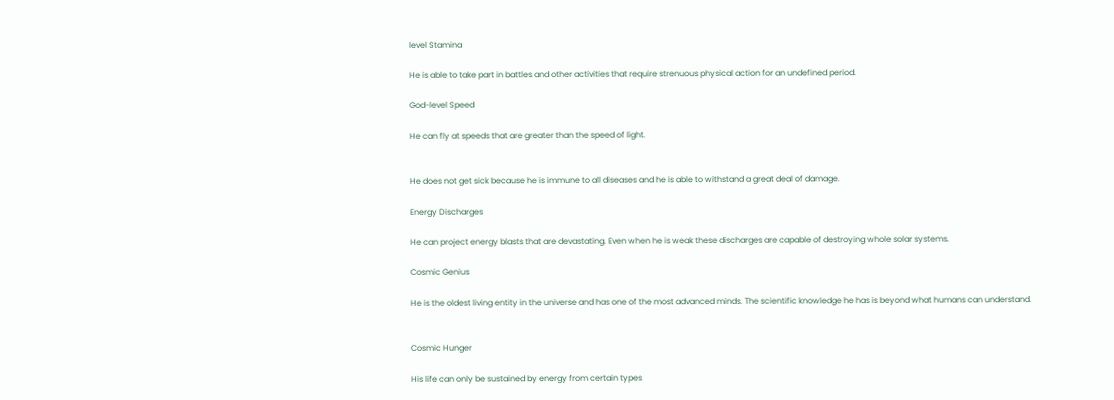level Stamina

He is able to take part in battles and other activities that require strenuous physical action for an undefined period.

God-level Speed

He can fly at speeds that are greater than the speed of light.


He does not get sick because he is immune to all diseases and he is able to withstand a great deal of damage.

Energy Discharges

He can project energy blasts that are devastating. Even when he is weak these discharges are capable of destroying whole solar systems.

Cosmic Genius

He is the oldest living entity in the universe and has one of the most advanced minds. The scientific knowledge he has is beyond what humans can understand.


Cosmic Hunger

His life can only be sustained by energy from certain types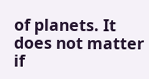of planets. It does not matter if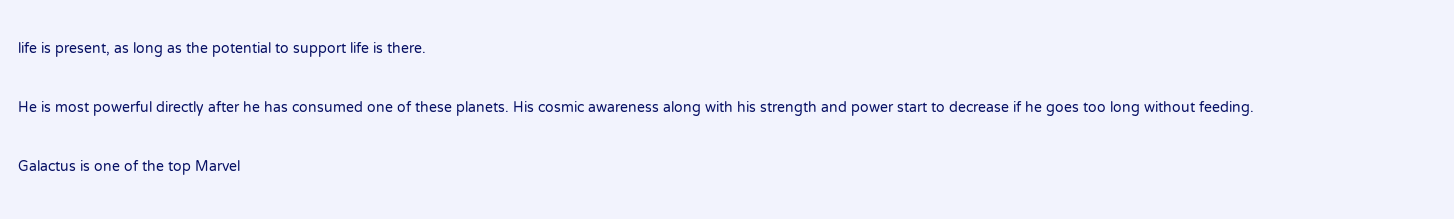life is present, as long as the potential to support life is there.

He is most powerful directly after he has consumed one of these planets. His cosmic awareness along with his strength and power start to decrease if he goes too long without feeding.

Galactus is one of the top Marvel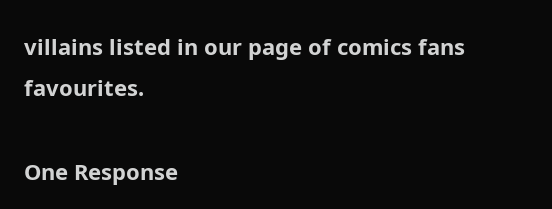villains listed in our page of comics fans favourites.

One Response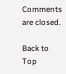Comments are closed.

Back to Top